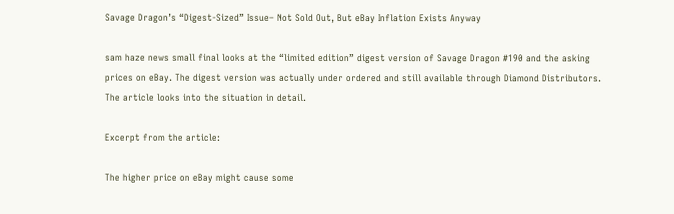Savage Dragon’s “Digest-Sized” Issue– Not Sold Out, But eBay Inflation Exists Anyway

sam haze news small final looks at the “limited edition” digest version of Savage Dragon #190 and the asking prices on eBay. The digest version was actually under ordered and still available through Diamond Distributors. The article looks into the situation in detail.

Excerpt from the article:

The higher price on eBay might cause some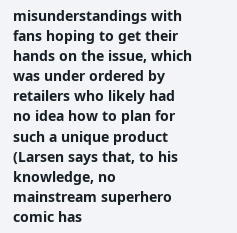misunderstandings with fans hoping to get their hands on the issue, which was under ordered by retailers who likely had no idea how to plan for such a unique product (Larsen says that, to his knowledge, no mainstream superhero comic has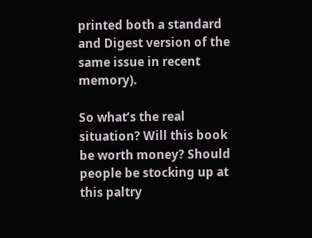printed both a standard and Digest version of the same issue in recent memory).

So what’s the real situation? Will this book be worth money? Should people be stocking up at this paltry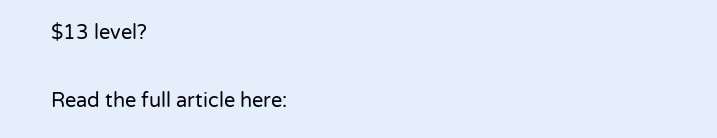$13 level?

Read the full article here: